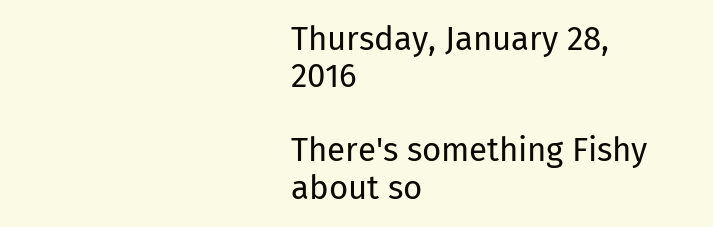Thursday, January 28, 2016

There's something Fishy about so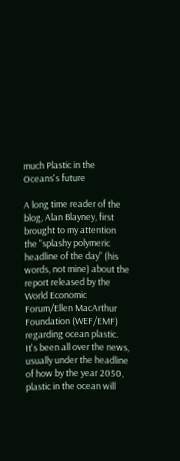much Plastic in the Oceans's future

A long time reader of the blog, Alan Blayney, first brought to my attention the "splashy polymeric headline of the day" (his words, not mine) about the report released by the World Economic Forum/Ellen MacArthur Foundation (WEF/EMF) regarding ocean plastic. It's been all over the news, usually under the headline of how by the year 2050, plastic in the ocean will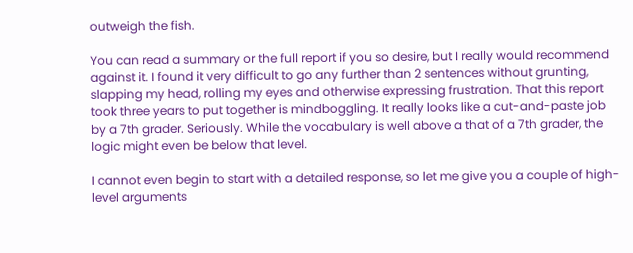outweigh the fish.

You can read a summary or the full report if you so desire, but I really would recommend against it. I found it very difficult to go any further than 2 sentences without grunting, slapping my head, rolling my eyes and otherwise expressing frustration. That this report took three years to put together is mindboggling. It really looks like a cut-and-paste job by a 7th grader. Seriously. While the vocabulary is well above a that of a 7th grader, the logic might even be below that level.

I cannot even begin to start with a detailed response, so let me give you a couple of high-level arguments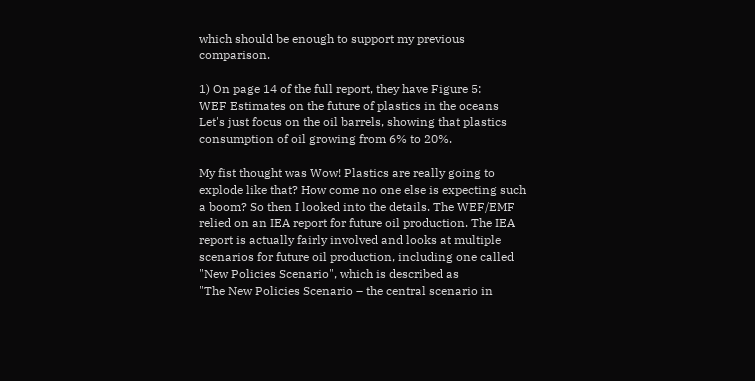which should be enough to support my previous comparison.

1) On page 14 of the full report, they have Figure 5:
WEF Estimates on the future of plastics in the oceans
Let's just focus on the oil barrels, showing that plastics consumption of oil growing from 6% to 20%.

My fist thought was Wow! Plastics are really going to explode like that? How come no one else is expecting such a boom? So then I looked into the details. The WEF/EMF relied on an IEA report for future oil production. The IEA report is actually fairly involved and looks at multiple scenarios for future oil production, including one called "New Policies Scenario", which is described as
"The New Policies Scenario – the central scenario in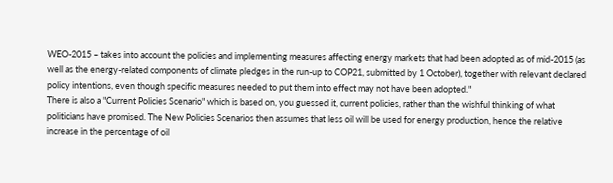WEO-2015 – takes into account the policies and implementing measures affecting energy markets that had been adopted as of mid-2015 (as well as the energy-related components of climate pledges in the run-up to COP21, submitted by 1 October), together with relevant declared policy intentions, even though specific measures needed to put them into effect may not have been adopted."
There is also a "Current Policies Scenario" which is based on, you guessed it, current policies, rather than the wishful thinking of what politicians have promised. The New Policies Scenarios then assumes that less oil will be used for energy production, hence the relative increase in the percentage of oil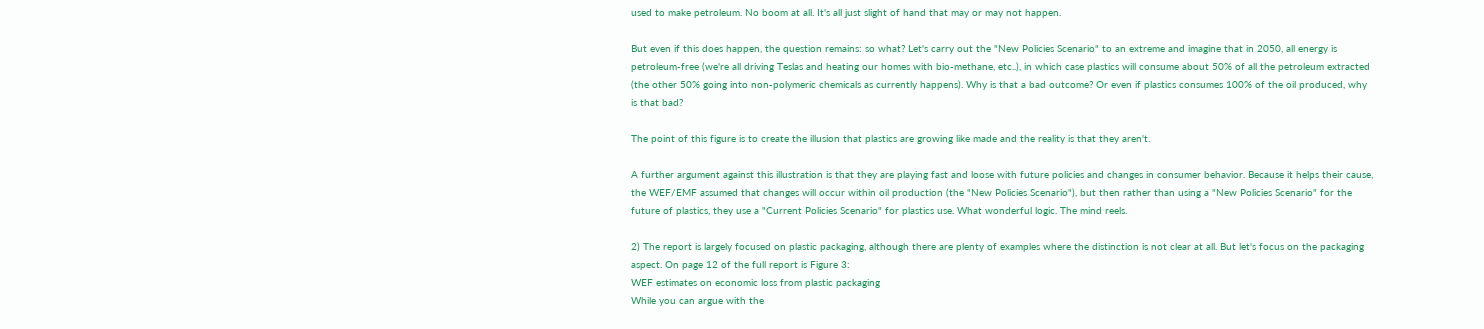used to make petroleum. No boom at all. It's all just slight of hand that may or may not happen.

But even if this does happen, the question remains: so what? Let's carry out the "New Policies Scenario" to an extreme and imagine that in 2050, all energy is petroleum-free (we're all driving Teslas and heating our homes with bio-methane, etc..), in which case plastics will consume about 50% of all the petroleum extracted (the other 50% going into non-polymeric chemicals as currently happens). Why is that a bad outcome? Or even if plastics consumes 100% of the oil produced, why is that bad?

The point of this figure is to create the illusion that plastics are growing like made and the reality is that they aren't.

A further argument against this illustration is that they are playing fast and loose with future policies and changes in consumer behavior. Because it helps their cause, the WEF/EMF assumed that changes will occur within oil production (the "New Policies Scenario"), but then rather than using a "New Policies Scenario" for the future of plastics, they use a "Current Policies Scenario" for plastics use. What wonderful logic. The mind reels.

2) The report is largely focused on plastic packaging, although there are plenty of examples where the distinction is not clear at all. But let's focus on the packaging aspect. On page 12 of the full report is Figure 3:
WEF estimates on economic loss from plastic packaging
While you can argue with the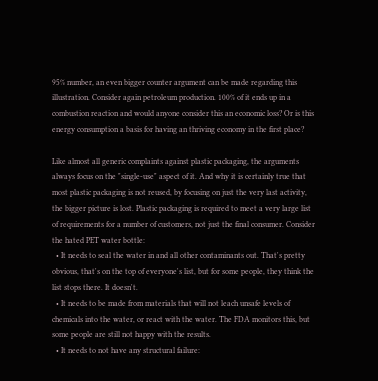95% number, an even bigger counter argument can be made regarding this illustration. Consider again petroleum production. 100% of it ends up in a combustion reaction and would anyone consider this an economic loss? Or is this energy consumption a basis for having an thriving economy in the first place?

Like almost all generic complaints against plastic packaging, the arguments always focus on the "single-use" aspect of it. And why it is certainly true that most plastic packaging is not reused, by focusing on just the very last activity, the bigger picture is lost. Plastic packaging is required to meet a very large list of requirements for a number of customers, not just the final consumer. Consider the hated PET water bottle:
  • It needs to seal the water in and all other contaminants out. That's pretty obvious, that's on the top of everyone's list, but for some people, they think the list stops there. It doesn't.
  • It needs to be made from materials that will not leach unsafe levels of chemicals into the water, or react with the water. The FDA monitors this, but some people are still not happy with the results.
  • It needs to not have any structural failure: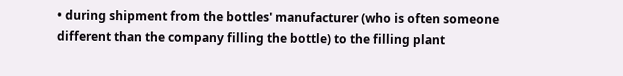• during shipment from the bottles' manufacturer (who is often someone different than the company filling the bottle) to the filling plant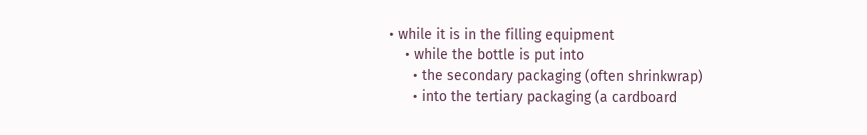• while it is in the filling equipment
    • while the bottle is put into
      • the secondary packaging (often shrinkwrap)
      • into the tertiary packaging (a cardboard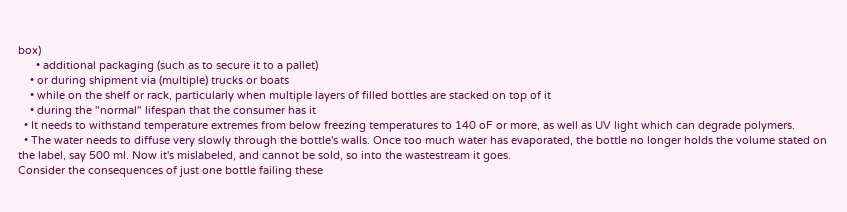box)
      • additional packaging (such as to secure it to a pallet)
    • or during shipment via (multiple) trucks or boats
    • while on the shelf or rack, particularly when multiple layers of filled bottles are stacked on top of it
    • during the "normal" lifespan that the consumer has it
  • It needs to withstand temperature extremes from below freezing temperatures to 140 oF or more, as well as UV light which can degrade polymers.
  • The water needs to diffuse very slowly through the bottle's walls. Once too much water has evaporated, the bottle no longer holds the volume stated on the label, say 500 ml. Now it's mislabeled, and cannot be sold, so into the wastestream it goes.
Consider the consequences of just one bottle failing these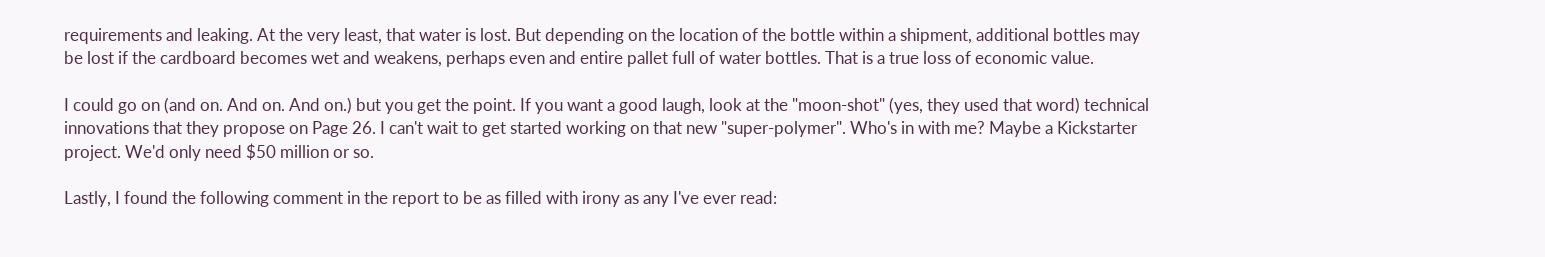requirements and leaking. At the very least, that water is lost. But depending on the location of the bottle within a shipment, additional bottles may be lost if the cardboard becomes wet and weakens, perhaps even and entire pallet full of water bottles. That is a true loss of economic value.

I could go on (and on. And on. And on.) but you get the point. If you want a good laugh, look at the "moon-shot" (yes, they used that word) technical innovations that they propose on Page 26. I can't wait to get started working on that new "super-polymer". Who's in with me? Maybe a Kickstarter project. We'd only need $50 million or so.

Lastly, I found the following comment in the report to be as filled with irony as any I've ever read: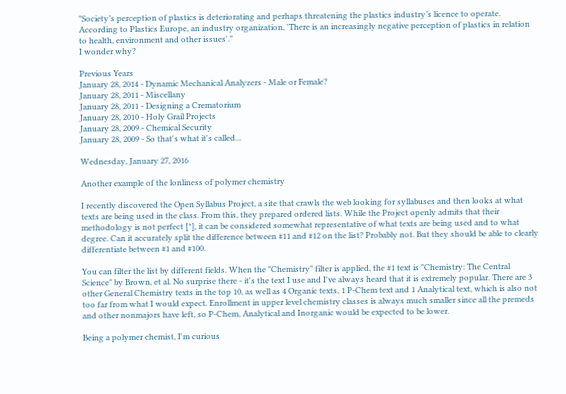"Society’s perception of plastics is deteriorating and perhaps threatening the plastics industry’s licence to operate. According to Plastics Europe, an industry organization, 'There is an increasingly negative perception of plastics in relation to health, environment and other issues'."
I wonder why?

Previous Years
January 28, 2014 - Dynamic Mechanical Analyzers - Male or Female?
January 28, 2011 - Miscellany
January 28, 2011 - Designing a Crematorium
January 28, 2010 - Holy Grail Projects
January 28, 2009 - Chemical Security
January 28, 2009 - So that's what it's called...

Wednesday, January 27, 2016

Another example of the lonliness of polymer chemistry

I recently discovered the Open Syllabus Project, a site that crawls the web looking for syllabuses and then looks at what texts are being used in the class. From this, they prepared ordered lists. While the Project openly admits that their methodology is not perfect [*], it can be considered somewhat representative of what texts are being used and to what degree. Can it accurately split the difference between #11 and #12 on the list? Probably not. But they should be able to clearly differentiate between #1 and #100.

You can filter the list by different fields. When the "Chemistry" filter is applied, the #1 text is "Chemistry: The Central Science" by Brown, et al. No surprise there - it's the text I use and I've always heard that it is extremely popular. There are 3 other General Chemistry texts in the top 10, as well as 4 Organic texts, 1 P-Chem text and 1 Analytical text, which is also not too far from what I would expect. Enrollment in upper level chemistry classes is always much smaller since all the premeds and other nonmajors have left, so P-Chem, Analytical and Inorganic would be expected to be lower.

Being a polymer chemist, I'm curious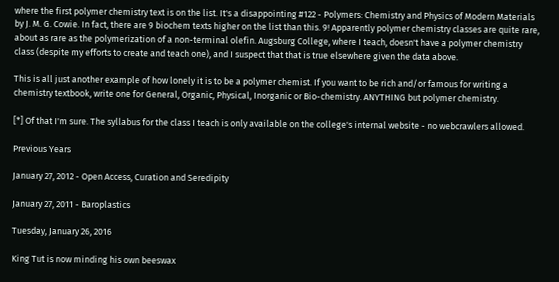where the first polymer chemistry text is on the list. It's a disappointing #122 - Polymers: Chemistry and Physics of Modern Materials by J. M. G. Cowie. In fact, there are 9 biochem texts higher on the list than this. 9! Apparently polymer chemistry classes are quite rare, about as rare as the polymerization of a non-terminal olefin. Augsburg College, where I teach, doesn't have a polymer chemistry class (despite my efforts to create and teach one), and I suspect that that is true elsewhere given the data above.

This is all just another example of how lonely it is to be a polymer chemist. If you want to be rich and/or famous for writing a chemistry textbook, write one for General, Organic, Physical, Inorganic or Bio-chemistry. ANYTHING but polymer chemistry.

[*] Of that I'm sure. The syllabus for the class I teach is only available on the college's internal website - no webcrawlers allowed.

Previous Years

January 27, 2012 - Open Access, Curation and Seredipity

January 27, 2011 - Baroplastics

Tuesday, January 26, 2016

King Tut is now minding his own beeswax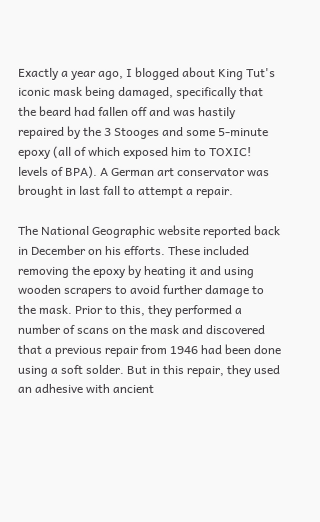Exactly a year ago, I blogged about King Tut's iconic mask being damaged, specifically that the beard had fallen off and was hastily repaired by the 3 Stooges and some 5-minute epoxy (all of which exposed him to TOXIC! levels of BPA). A German art conservator was brought in last fall to attempt a repair.

The National Geographic website reported back in December on his efforts. These included removing the epoxy by heating it and using wooden scrapers to avoid further damage to the mask. Prior to this, they performed a number of scans on the mask and discovered that a previous repair from 1946 had been done using a soft solder. But in this repair, they used an adhesive with ancient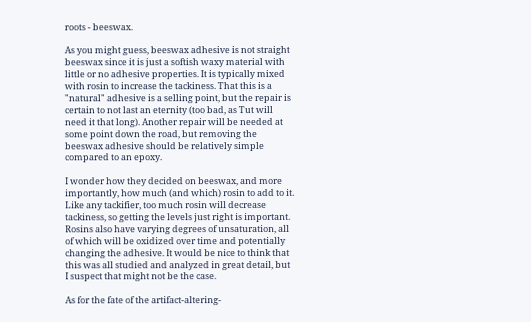roots - beeswax.

As you might guess, beeswax adhesive is not straight beeswax since it is just a softish waxy material with little or no adhesive properties. It is typically mixed with rosin to increase the tackiness. That this is a "natural" adhesive is a selling point, but the repair is certain to not last an eternity (too bad, as Tut will need it that long). Another repair will be needed at some point down the road, but removing the beeswax adhesive should be relatively simple compared to an epoxy.

I wonder how they decided on beeswax, and more importantly, how much (and which) rosin to add to it. Like any tackifier, too much rosin will decrease tackiness, so getting the levels just right is important. Rosins also have varying degrees of unsaturation, all of which will be oxidized over time and potentially changing the adhesive. It would be nice to think that this was all studied and analyzed in great detail, but I suspect that might not be the case.

As for the fate of the artifact-altering-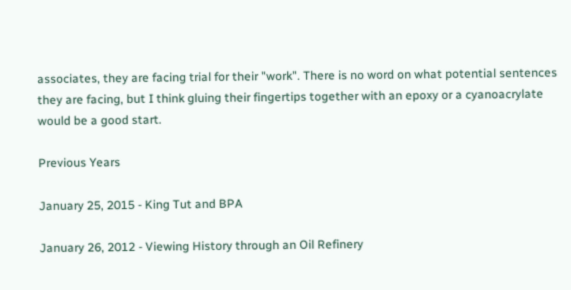associates, they are facing trial for their "work". There is no word on what potential sentences they are facing, but I think gluing their fingertips together with an epoxy or a cyanoacrylate would be a good start.

Previous Years

January 25, 2015 - King Tut and BPA

January 26, 2012 - Viewing History through an Oil Refinery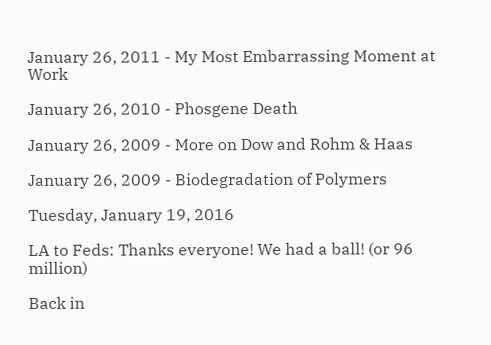January 26, 2011 - My Most Embarrassing Moment at Work

January 26, 2010 - Phosgene Death

January 26, 2009 - More on Dow and Rohm & Haas

January 26, 2009 - Biodegradation of Polymers

Tuesday, January 19, 2016

LA to Feds: Thanks everyone! We had a ball! (or 96 million)

Back in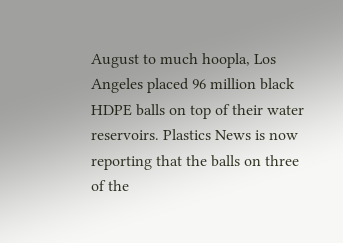August to much hoopla, Los Angeles placed 96 million black HDPE balls on top of their water reservoirs. Plastics News is now reporting that the balls on three of the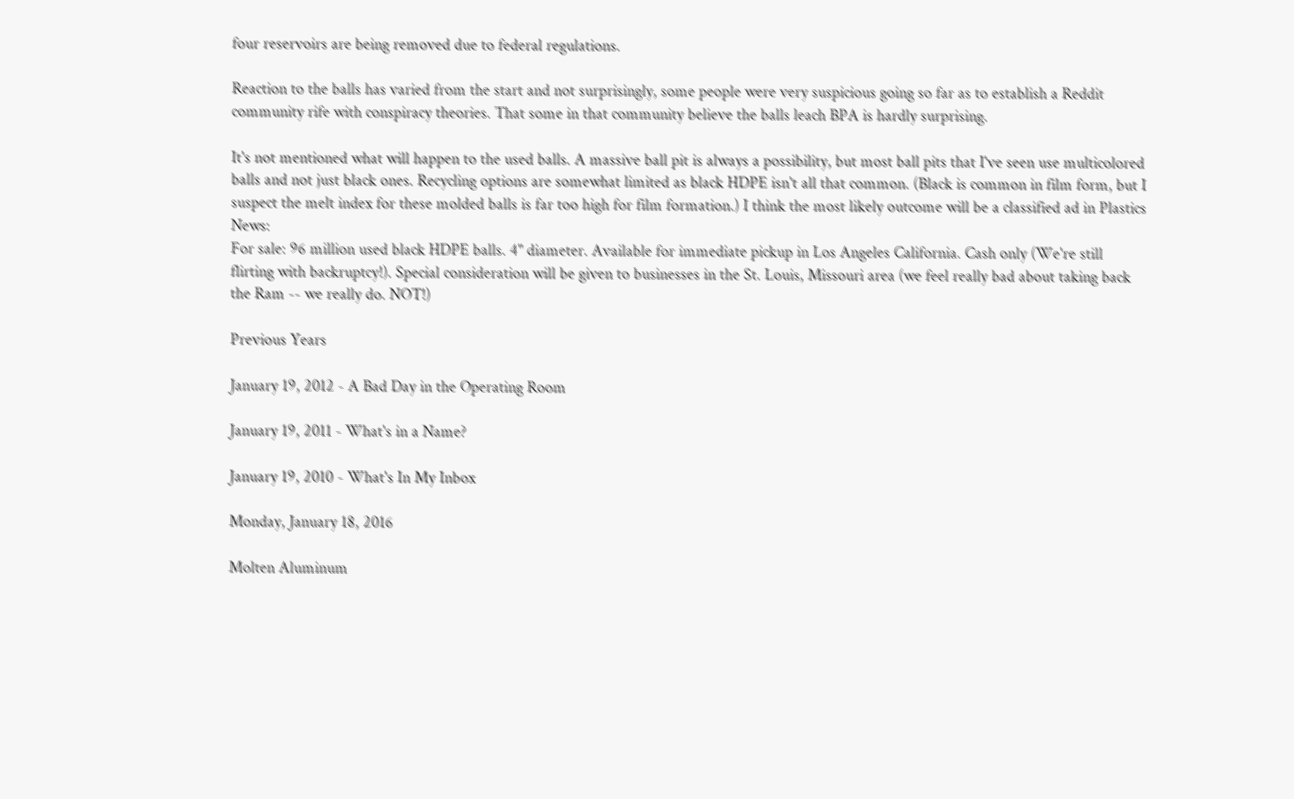four reservoirs are being removed due to federal regulations.

Reaction to the balls has varied from the start and not surprisingly, some people were very suspicious going so far as to establish a Reddit community rife with conspiracy theories. That some in that community believe the balls leach BPA is hardly surprising.

It's not mentioned what will happen to the used balls. A massive ball pit is always a possibility, but most ball pits that I've seen use multicolored balls and not just black ones. Recycling options are somewhat limited as black HDPE isn't all that common. (Black is common in film form, but I suspect the melt index for these molded balls is far too high for film formation.) I think the most likely outcome will be a classified ad in Plastics News:
For sale: 96 million used black HDPE balls. 4" diameter. Available for immediate pickup in Los Angeles California. Cash only (We're still flirting with backruptcy!). Special consideration will be given to businesses in the St. Louis, Missouri area (we feel really bad about taking back the Ram -- we really do. NOT!)

Previous Years

January 19, 2012 - A Bad Day in the Operating Room

January 19, 2011 - What's in a Name?

January 19, 2010 - What's In My Inbox

Monday, January 18, 2016

Molten Aluminum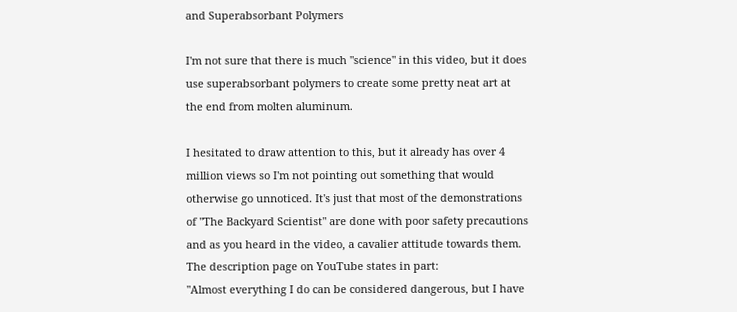and Superabsorbant Polymers

I'm not sure that there is much "science" in this video, but it does use superabsorbant polymers to create some pretty neat art at the end from molten aluminum.

I hesitated to draw attention to this, but it already has over 4 million views so I'm not pointing out something that would otherwise go unnoticed. It's just that most of the demonstrations of "The Backyard Scientist" are done with poor safety precautions and as you heard in the video, a cavalier attitude towards them. The description page on YouTube states in part:
"Almost everything I do can be considered dangerous, but I have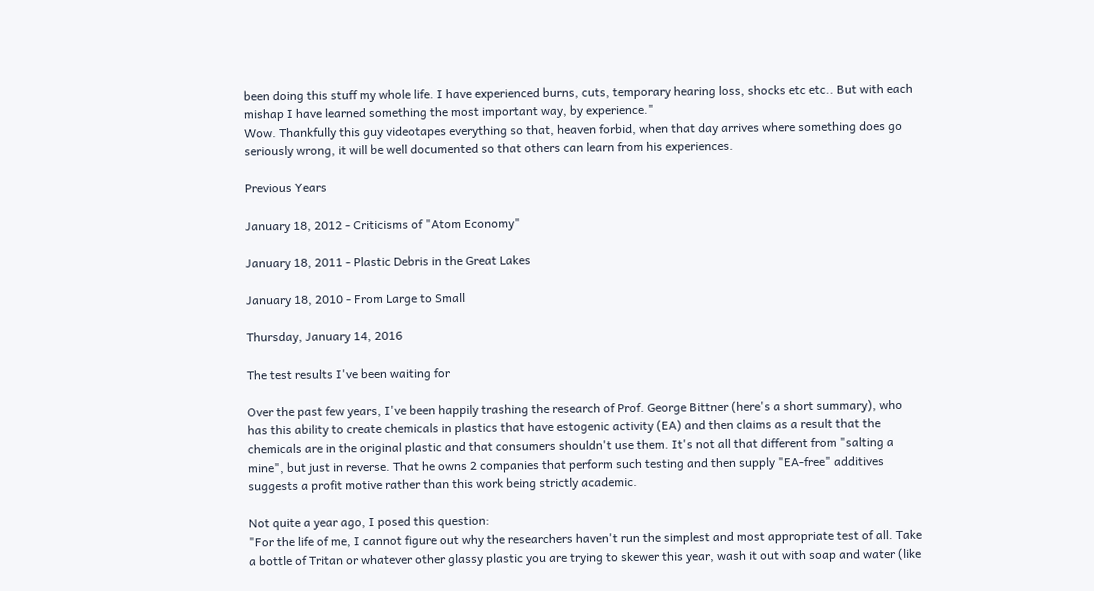been doing this stuff my whole life. I have experienced burns, cuts, temporary hearing loss, shocks etc etc.. But with each mishap I have learned something the most important way, by experience."
Wow. Thankfully this guy videotapes everything so that, heaven forbid, when that day arrives where something does go seriously wrong, it will be well documented so that others can learn from his experiences.

Previous Years

January 18, 2012 - Criticisms of "Atom Economy"

January 18, 2011 - Plastic Debris in the Great Lakes

January 18, 2010 - From Large to Small

Thursday, January 14, 2016

The test results I've been waiting for

Over the past few years, I've been happily trashing the research of Prof. George Bittner (here's a short summary), who has this ability to create chemicals in plastics that have estogenic activity (EA) and then claims as a result that the chemicals are in the original plastic and that consumers shouldn't use them. It's not all that different from "salting a mine", but just in reverse. That he owns 2 companies that perform such testing and then supply "EA-free" additives suggests a profit motive rather than this work being strictly academic.

Not quite a year ago, I posed this question:
"For the life of me, I cannot figure out why the researchers haven't run the simplest and most appropriate test of all. Take a bottle of Tritan or whatever other glassy plastic you are trying to skewer this year, wash it out with soap and water (like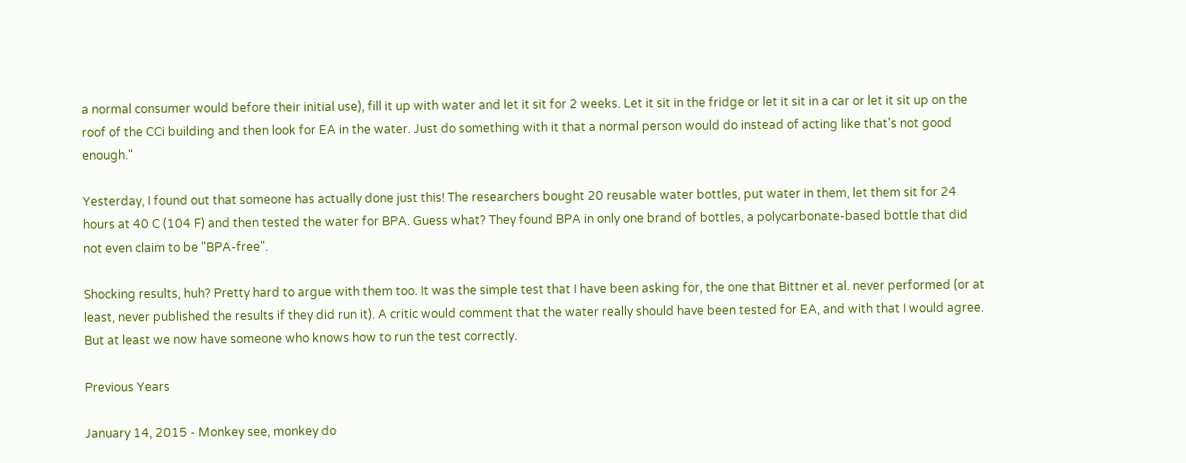a normal consumer would before their initial use), fill it up with water and let it sit for 2 weeks. Let it sit in the fridge or let it sit in a car or let it sit up on the roof of the CCi building and then look for EA in the water. Just do something with it that a normal person would do instead of acting like that's not good enough."

Yesterday, I found out that someone has actually done just this! The researchers bought 20 reusable water bottles, put water in them, let them sit for 24 hours at 40 C (104 F) and then tested the water for BPA. Guess what? They found BPA in only one brand of bottles, a polycarbonate-based bottle that did not even claim to be "BPA-free".

Shocking results, huh? Pretty hard to argue with them too. It was the simple test that I have been asking for, the one that Bittner et al. never performed (or at least, never published the results if they did run it). A critic would comment that the water really should have been tested for EA, and with that I would agree. But at least we now have someone who knows how to run the test correctly.

Previous Years

January 14, 2015 - Monkey see, monkey do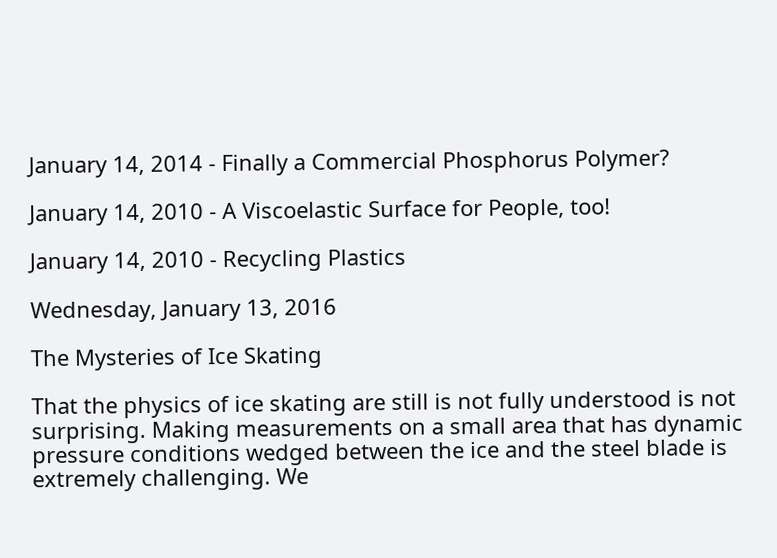January 14, 2014 - Finally a Commercial Phosphorus Polymer?

January 14, 2010 - A Viscoelastic Surface for People, too!

January 14, 2010 - Recycling Plastics

Wednesday, January 13, 2016

The Mysteries of Ice Skating

That the physics of ice skating are still is not fully understood is not surprising. Making measurements on a small area that has dynamic pressure conditions wedged between the ice and the steel blade is extremely challenging. We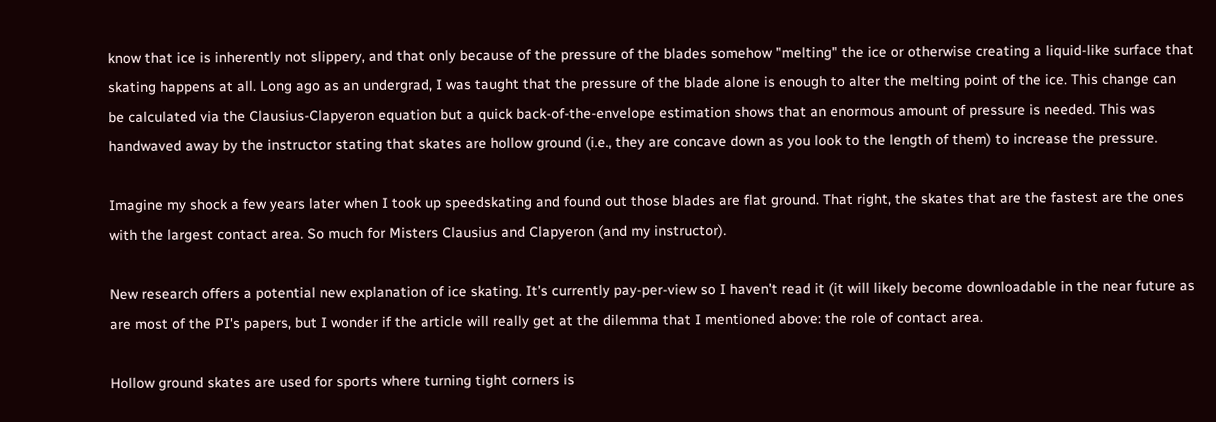know that ice is inherently not slippery, and that only because of the pressure of the blades somehow "melting" the ice or otherwise creating a liquid-like surface that skating happens at all. Long ago as an undergrad, I was taught that the pressure of the blade alone is enough to alter the melting point of the ice. This change can be calculated via the Clausius-Clapyeron equation but a quick back-of-the-envelope estimation shows that an enormous amount of pressure is needed. This was handwaved away by the instructor stating that skates are hollow ground (i.e., they are concave down as you look to the length of them) to increase the pressure.

Imagine my shock a few years later when I took up speedskating and found out those blades are flat ground. That right, the skates that are the fastest are the ones with the largest contact area. So much for Misters Clausius and Clapyeron (and my instructor).

New research offers a potential new explanation of ice skating. It's currently pay-per-view so I haven't read it (it will likely become downloadable in the near future as are most of the PI's papers, but I wonder if the article will really get at the dilemma that I mentioned above: the role of contact area.

Hollow ground skates are used for sports where turning tight corners is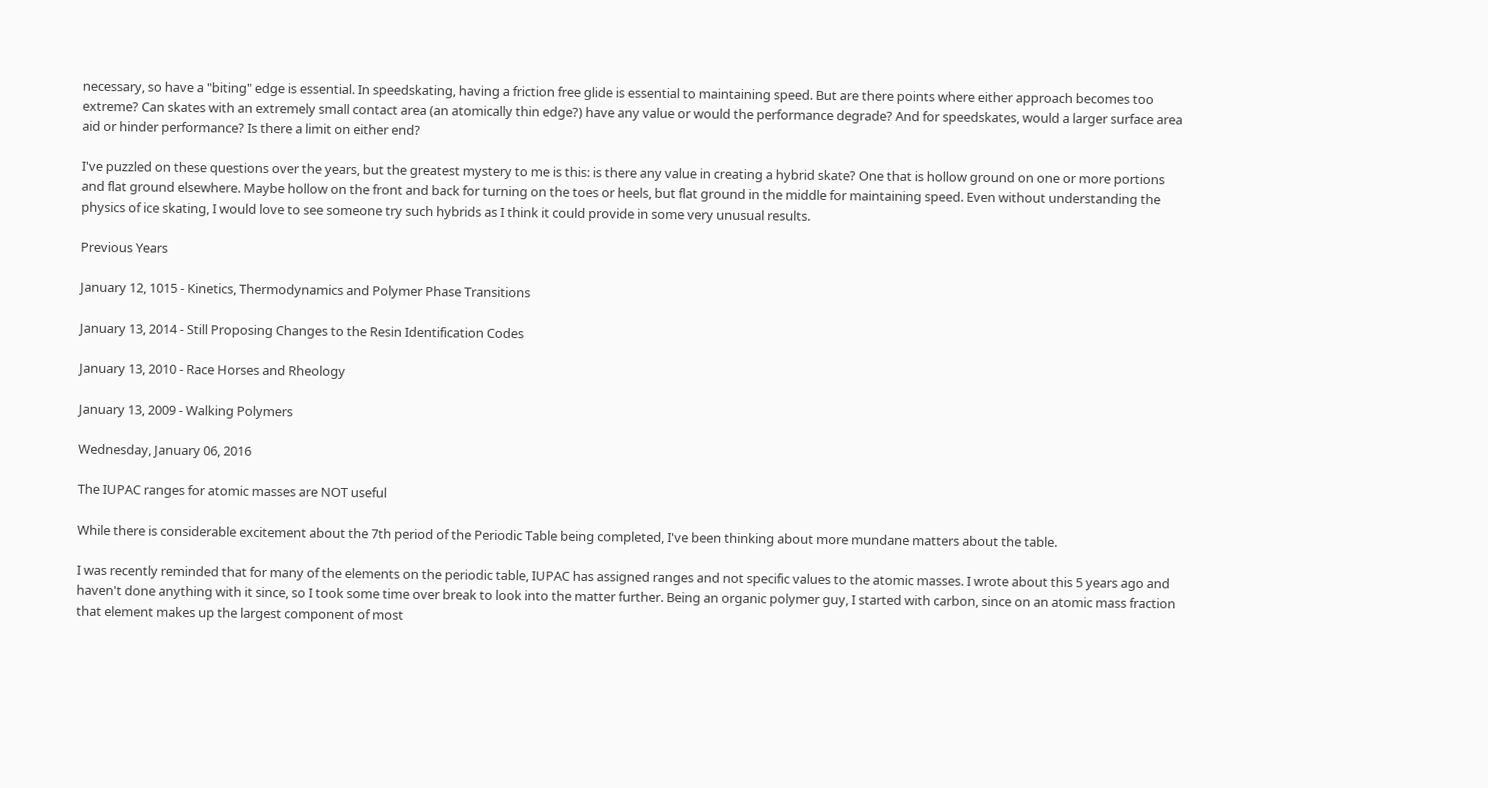necessary, so have a "biting" edge is essential. In speedskating, having a friction free glide is essential to maintaining speed. But are there points where either approach becomes too extreme? Can skates with an extremely small contact area (an atomically thin edge?) have any value or would the performance degrade? And for speedskates, would a larger surface area aid or hinder performance? Is there a limit on either end?

I've puzzled on these questions over the years, but the greatest mystery to me is this: is there any value in creating a hybrid skate? One that is hollow ground on one or more portions and flat ground elsewhere. Maybe hollow on the front and back for turning on the toes or heels, but flat ground in the middle for maintaining speed. Even without understanding the physics of ice skating, I would love to see someone try such hybrids as I think it could provide in some very unusual results.

Previous Years

January 12, 1015 - Kinetics, Thermodynamics and Polymer Phase Transitions

January 13, 2014 - Still Proposing Changes to the Resin Identification Codes

January 13, 2010 - Race Horses and Rheology

January 13, 2009 - Walking Polymers

Wednesday, January 06, 2016

The IUPAC ranges for atomic masses are NOT useful

While there is considerable excitement about the 7th period of the Periodic Table being completed, I've been thinking about more mundane matters about the table.

I was recently reminded that for many of the elements on the periodic table, IUPAC has assigned ranges and not specific values to the atomic masses. I wrote about this 5 years ago and haven't done anything with it since, so I took some time over break to look into the matter further. Being an organic polymer guy, I started with carbon, since on an atomic mass fraction that element makes up the largest component of most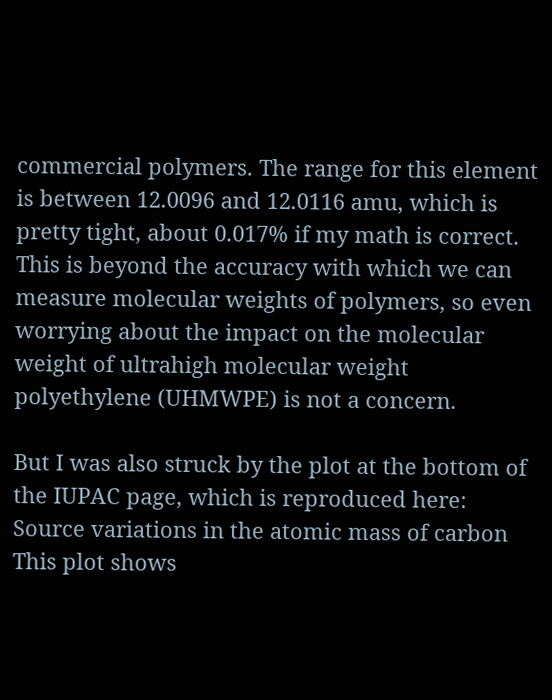commercial polymers. The range for this element is between 12.0096 and 12.0116 amu, which is pretty tight, about 0.017% if my math is correct. This is beyond the accuracy with which we can measure molecular weights of polymers, so even worrying about the impact on the molecular weight of ultrahigh molecular weight polyethylene (UHMWPE) is not a concern.

But I was also struck by the plot at the bottom of the IUPAC page, which is reproduced here:
Source variations in the atomic mass of carbon
This plot shows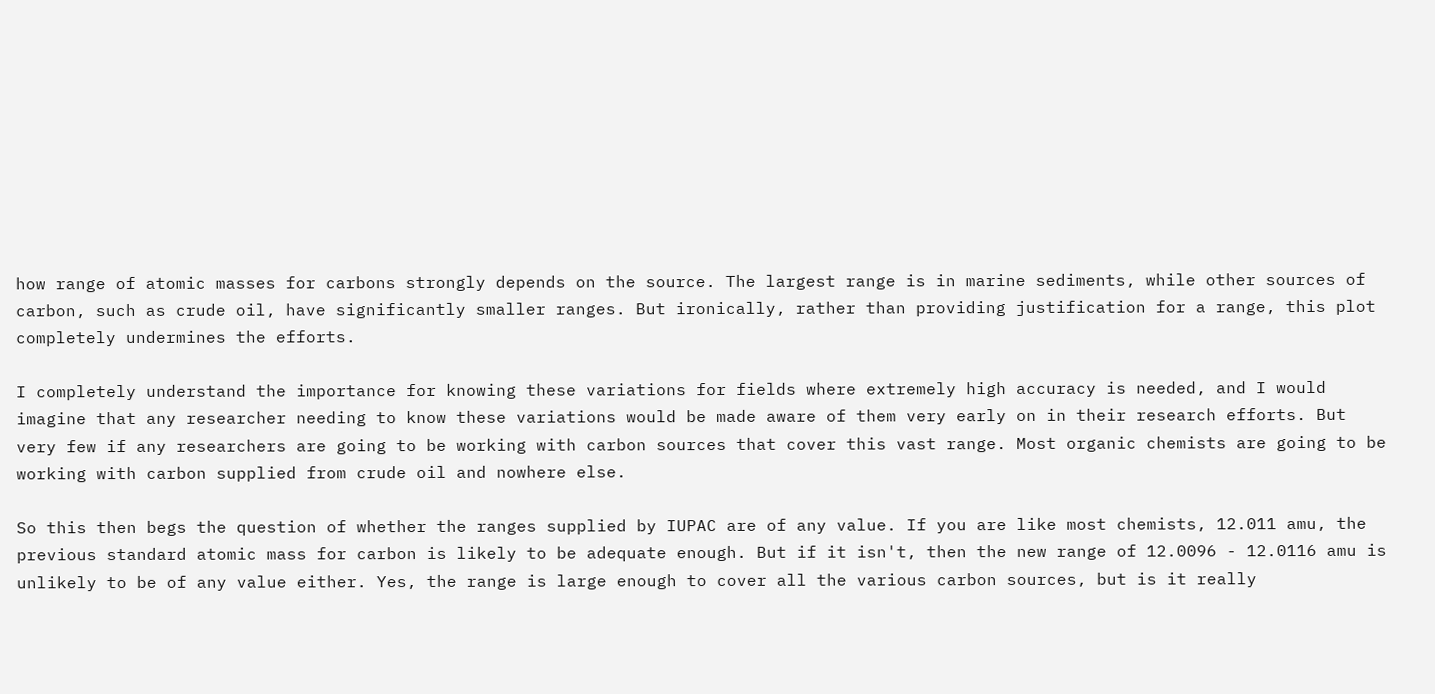how range of atomic masses for carbons strongly depends on the source. The largest range is in marine sediments, while other sources of carbon, such as crude oil, have significantly smaller ranges. But ironically, rather than providing justification for a range, this plot completely undermines the efforts.

I completely understand the importance for knowing these variations for fields where extremely high accuracy is needed, and I would imagine that any researcher needing to know these variations would be made aware of them very early on in their research efforts. But very few if any researchers are going to be working with carbon sources that cover this vast range. Most organic chemists are going to be working with carbon supplied from crude oil and nowhere else.

So this then begs the question of whether the ranges supplied by IUPAC are of any value. If you are like most chemists, 12.011 amu, the previous standard atomic mass for carbon is likely to be adequate enough. But if it isn't, then the new range of 12.0096 - 12.0116 amu is unlikely to be of any value either. Yes, the range is large enough to cover all the various carbon sources, but is it really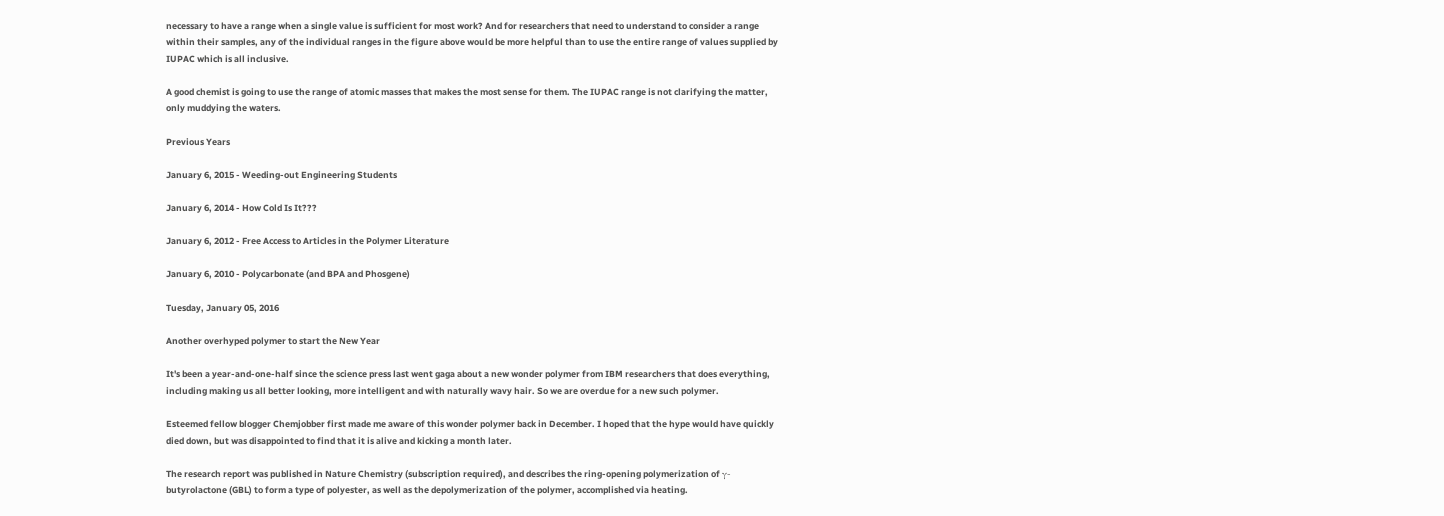necessary to have a range when a single value is sufficient for most work? And for researchers that need to understand to consider a range within their samples, any of the individual ranges in the figure above would be more helpful than to use the entire range of values supplied by IUPAC which is all inclusive.

A good chemist is going to use the range of atomic masses that makes the most sense for them. The IUPAC range is not clarifying the matter, only muddying the waters.

Previous Years

January 6, 2015 - Weeding-out Engineering Students

January 6, 2014 - How Cold Is It???

January 6, 2012 - Free Access to Articles in the Polymer Literature

January 6, 2010 - Polycarbonate (and BPA and Phosgene)

Tuesday, January 05, 2016

Another overhyped polymer to start the New Year

It's been a year-and-one-half since the science press last went gaga about a new wonder polymer from IBM researchers that does everything, including making us all better looking, more intelligent and with naturally wavy hair. So we are overdue for a new such polymer.

Esteemed fellow blogger Chemjobber first made me aware of this wonder polymer back in December. I hoped that the hype would have quickly died down, but was disappointed to find that it is alive and kicking a month later.

The research report was published in Nature Chemistry (subscription required), and describes the ring-opening polymerization of γ-butyrolactone (GBL) to form a type of polyester, as well as the depolymerization of the polymer, accomplished via heating.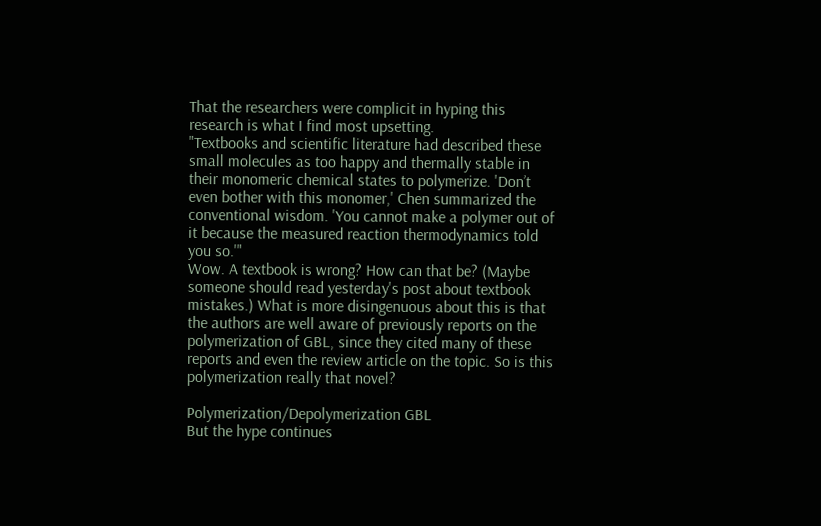That the researchers were complicit in hyping this research is what I find most upsetting.
"Textbooks and scientific literature had described these small molecules as too happy and thermally stable in their monomeric chemical states to polymerize. 'Don’t even bother with this monomer,' Chen summarized the conventional wisdom. 'You cannot make a polymer out of it because the measured reaction thermodynamics told you so.'"
Wow. A textbook is wrong? How can that be? (Maybe someone should read yesterday's post about textbook mistakes.) What is more disingenuous about this is that the authors are well aware of previously reports on the polymerization of GBL, since they cited many of these reports and even the review article on the topic. So is this polymerization really that novel?

Polymerization/Depolymerization GBL
But the hype continues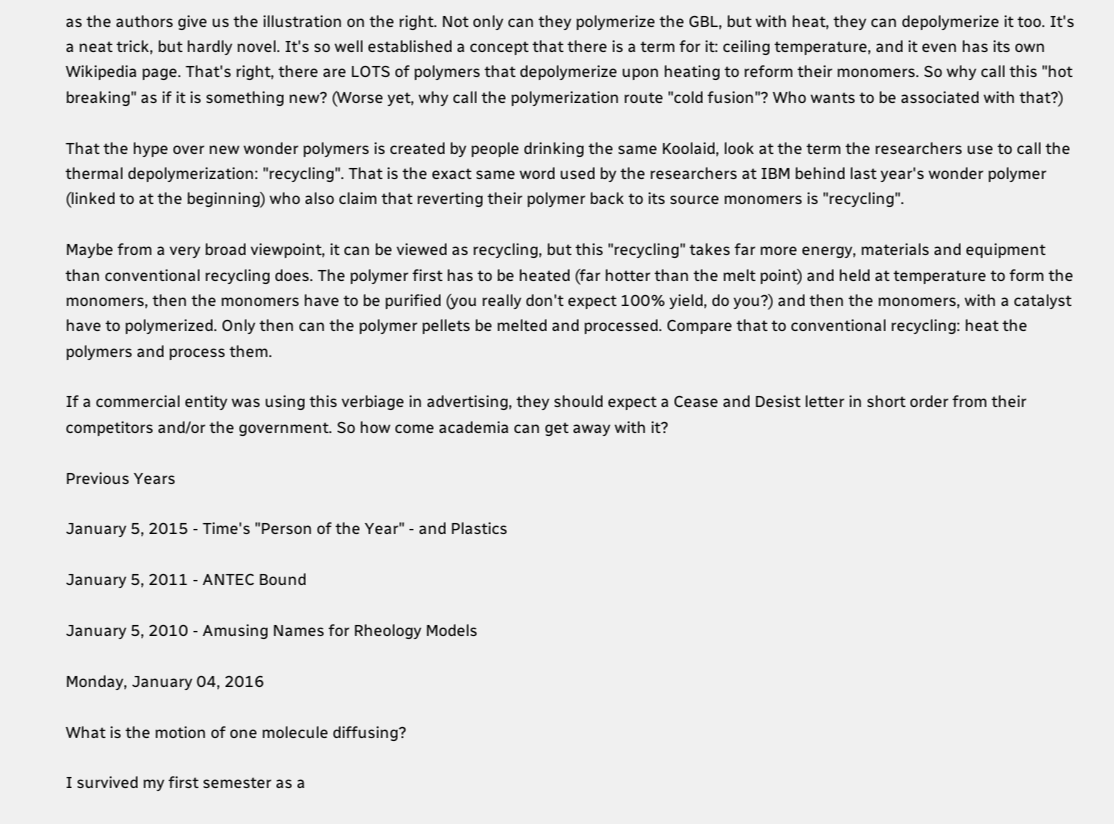as the authors give us the illustration on the right. Not only can they polymerize the GBL, but with heat, they can depolymerize it too. It's a neat trick, but hardly novel. It's so well established a concept that there is a term for it: ceiling temperature, and it even has its own Wikipedia page. That's right, there are LOTS of polymers that depolymerize upon heating to reform their monomers. So why call this "hot breaking" as if it is something new? (Worse yet, why call the polymerization route "cold fusion"? Who wants to be associated with that?)

That the hype over new wonder polymers is created by people drinking the same Koolaid, look at the term the researchers use to call the thermal depolymerization: "recycling". That is the exact same word used by the researchers at IBM behind last year's wonder polymer (linked to at the beginning) who also claim that reverting their polymer back to its source monomers is "recycling".

Maybe from a very broad viewpoint, it can be viewed as recycling, but this "recycling" takes far more energy, materials and equipment than conventional recycling does. The polymer first has to be heated (far hotter than the melt point) and held at temperature to form the monomers, then the monomers have to be purified (you really don't expect 100% yield, do you?) and then the monomers, with a catalyst have to polymerized. Only then can the polymer pellets be melted and processed. Compare that to conventional recycling: heat the polymers and process them.

If a commercial entity was using this verbiage in advertising, they should expect a Cease and Desist letter in short order from their competitors and/or the government. So how come academia can get away with it?

Previous Years

January 5, 2015 - Time's "Person of the Year" - and Plastics

January 5, 2011 - ANTEC Bound

January 5, 2010 - Amusing Names for Rheology Models

Monday, January 04, 2016

What is the motion of one molecule diffusing?

I survived my first semester as a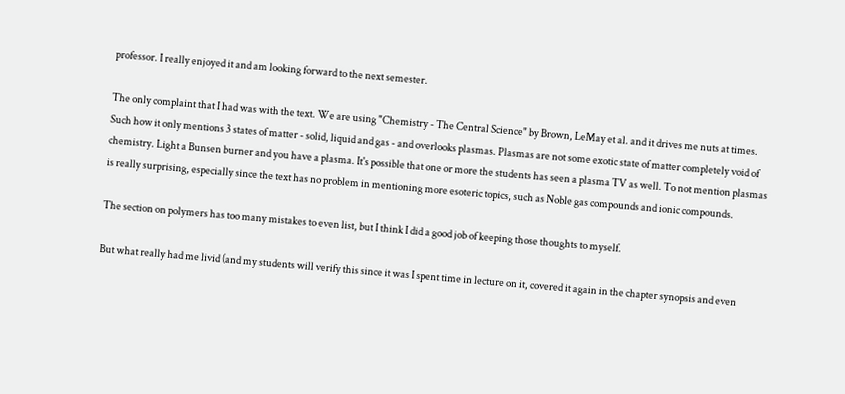professor. I really enjoyed it and am looking forward to the next semester.

The only complaint that I had was with the text. We are using "Chemistry - The Central Science" by Brown, LeMay et al. and it drives me nuts at times. Such how it only mentions 3 states of matter - solid, liquid and gas - and overlooks plasmas. Plasmas are not some exotic state of matter completely void of chemistry. Light a Bunsen burner and you have a plasma. It's possible that one or more the students has seen a plasma TV as well. To not mention plasmas is really surprising, especially since the text has no problem in mentioning more esoteric topics, such as Noble gas compounds and ionic compounds.

The section on polymers has too many mistakes to even list, but I think I did a good job of keeping those thoughts to myself.

But what really had me livid (and my students will verify this since it was I spent time in lecture on it, covered it again in the chapter synopsis and even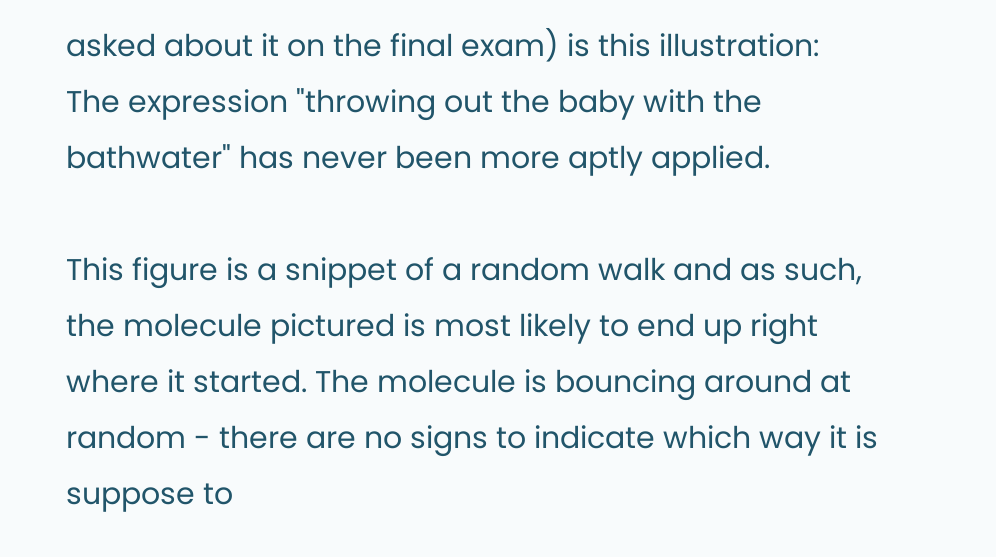asked about it on the final exam) is this illustration:
The expression "throwing out the baby with the bathwater" has never been more aptly applied.

This figure is a snippet of a random walk and as such, the molecule pictured is most likely to end up right where it started. The molecule is bouncing around at random - there are no signs to indicate which way it is suppose to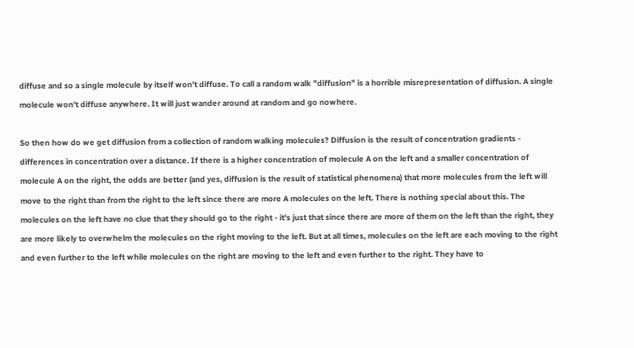diffuse and so a single molecule by itself won't diffuse. To call a random walk "diffusion" is a horrible misrepresentation of diffusion. A single molecule won't diffuse anywhere. It will just wander around at random and go nowhere.

So then how do we get diffusion from a collection of random walking molecules? Diffusion is the result of concentration gradients - differences in concentration over a distance. If there is a higher concentration of molecule A on the left and a smaller concentration of molecule A on the right, the odds are better (and yes, diffusion is the result of statistical phenomena) that more molecules from the left will move to the right than from the right to the left since there are more A molecules on the left. There is nothing special about this. The molecules on the left have no clue that they should go to the right - it's just that since there are more of them on the left than the right, they are more likely to overwhelm the molecules on the right moving to the left. But at all times, molecules on the left are each moving to the right and even further to the left while molecules on the right are moving to the left and even further to the right. They have to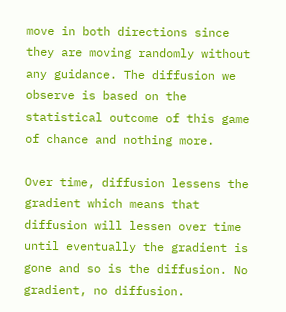move in both directions since they are moving randomly without any guidance. The diffusion we observe is based on the statistical outcome of this game of chance and nothing more.

Over time, diffusion lessens the gradient which means that diffusion will lessen over time until eventually the gradient is gone and so is the diffusion. No gradient, no diffusion.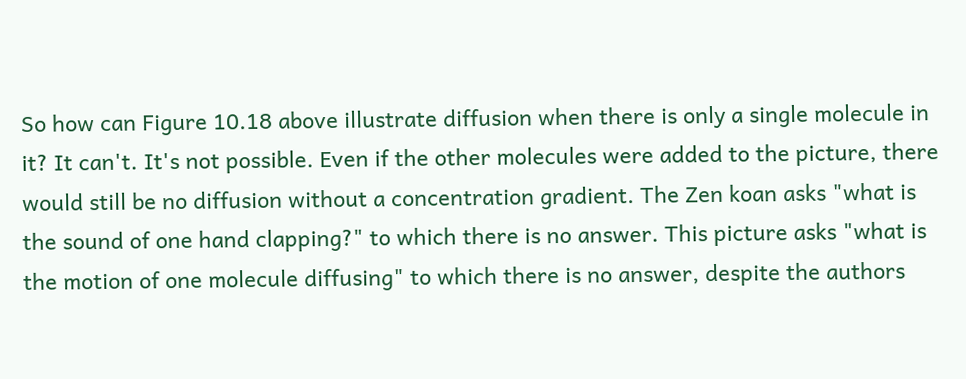So how can Figure 10.18 above illustrate diffusion when there is only a single molecule in it? It can't. It's not possible. Even if the other molecules were added to the picture, there would still be no diffusion without a concentration gradient. The Zen koan asks "what is the sound of one hand clapping?" to which there is no answer. This picture asks "what is the motion of one molecule diffusing" to which there is no answer, despite the authors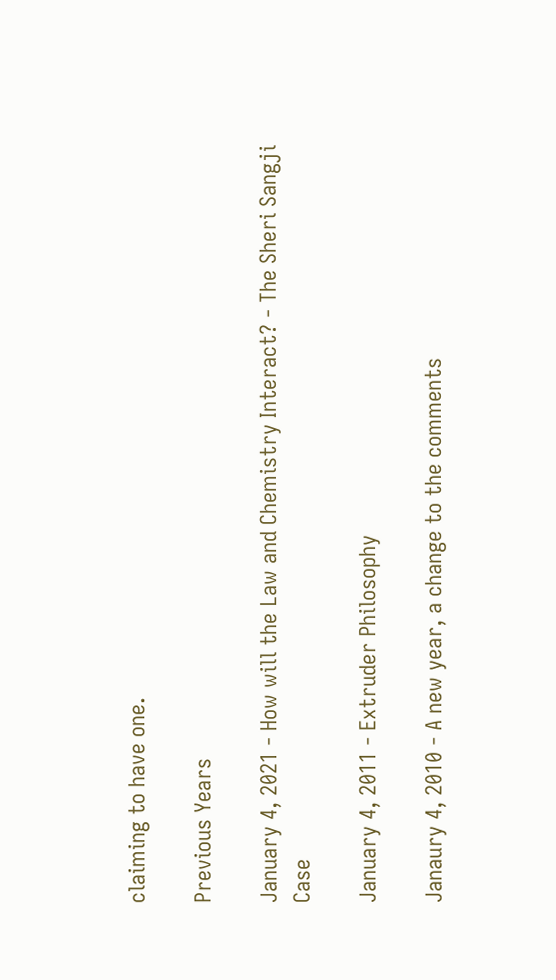claiming to have one.

Previous Years

January 4, 2021 - How will the Law and Chemistry Interact? - The Sheri Sangji Case

January 4, 2011 - Extruder Philosophy

Janaury 4, 2010 - A new year, a change to the comments